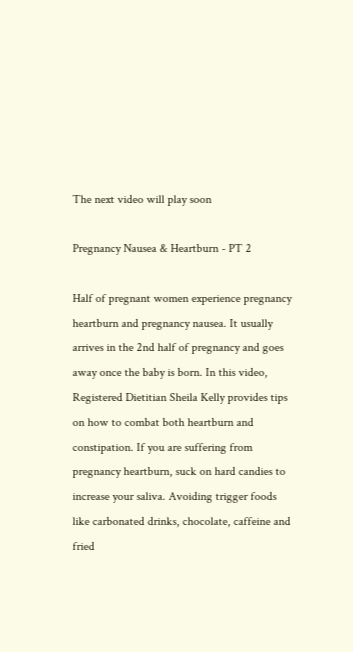The next video will play soon

Pregnancy Nausea & Heartburn - PT 2

Half of pregnant women experience pregnancy heartburn and pregnancy nausea. It usually arrives in the 2nd half of pregnancy and goes away once the baby is born. In this video, Registered Dietitian Sheila Kelly provides tips on how to combat both heartburn and constipation. If you are suffering from pregnancy heartburn, suck on hard candies to increase your saliva. Avoiding trigger foods like carbonated drinks, chocolate, caffeine and fried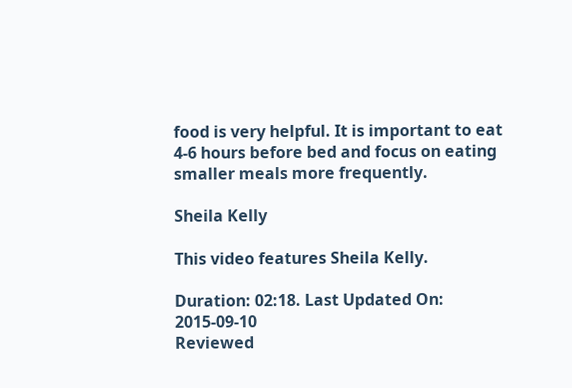food is very helpful. It is important to eat 4-6 hours before bed and focus on eating smaller meals more frequently.

Sheila Kelly

This video features Sheila Kelly.

Duration: 02:18. Last Updated On: 2015-09-10
Reviewed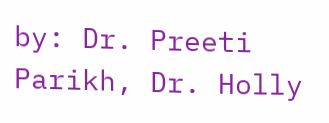by: Dr. Preeti Parikh, Dr. Holly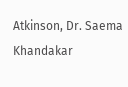Atkinson, Dr. Saema Khandakar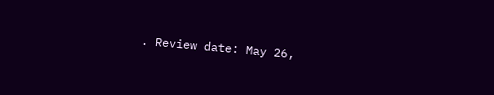. Review date: May 26,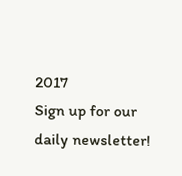2017
Sign up for our daily newsletter!